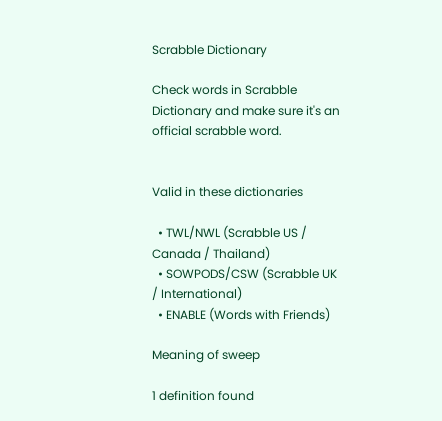Scrabble Dictionary

Check words in Scrabble Dictionary and make sure it's an official scrabble word.


Valid in these dictionaries

  • TWL/NWL (Scrabble US / Canada / Thailand)
  • SOWPODS/CSW (Scrabble UK / International)
  • ENABLE (Words with Friends)

Meaning of sweep

1 definition found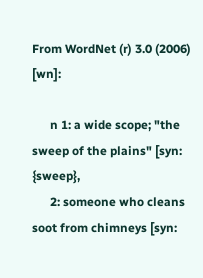From WordNet (r) 3.0 (2006) [wn]:

      n 1: a wide scope; "the sweep of the plains" [syn: {sweep},
      2: someone who cleans soot from chimneys [syn: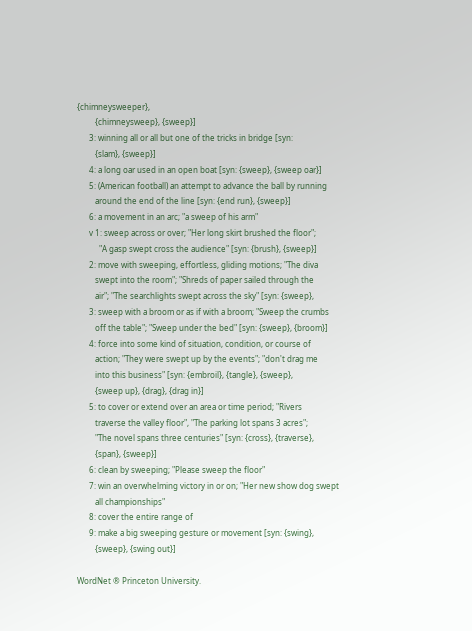{chimneysweeper},
         {chimneysweep}, {sweep}]
      3: winning all or all but one of the tricks in bridge [syn:
         {slam}, {sweep}]
      4: a long oar used in an open boat [syn: {sweep}, {sweep oar}]
      5: (American football) an attempt to advance the ball by running
         around the end of the line [syn: {end run}, {sweep}]
      6: a movement in an arc; "a sweep of his arm"
      v 1: sweep across or over; "Her long skirt brushed the floor";
           "A gasp swept cross the audience" [syn: {brush}, {sweep}]
      2: move with sweeping, effortless, gliding motions; "The diva
         swept into the room"; "Shreds of paper sailed through the
         air"; "The searchlights swept across the sky" [syn: {sweep},
      3: sweep with a broom or as if with a broom; "Sweep the crumbs
         off the table"; "Sweep under the bed" [syn: {sweep}, {broom}]
      4: force into some kind of situation, condition, or course of
         action; "They were swept up by the events"; "don't drag me
         into this business" [syn: {embroil}, {tangle}, {sweep},
         {sweep up}, {drag}, {drag in}]
      5: to cover or extend over an area or time period; "Rivers
         traverse the valley floor", "The parking lot spans 3 acres";
         "The novel spans three centuries" [syn: {cross}, {traverse},
         {span}, {sweep}]
      6: clean by sweeping; "Please sweep the floor"
      7: win an overwhelming victory in or on; "Her new show dog swept
         all championships"
      8: cover the entire range of
      9: make a big sweeping gesture or movement [syn: {swing},
         {sweep}, {swing out}]

WordNet ® Princeton University.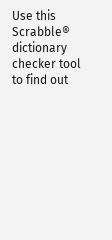Use this Scrabble® dictionary checker tool to find out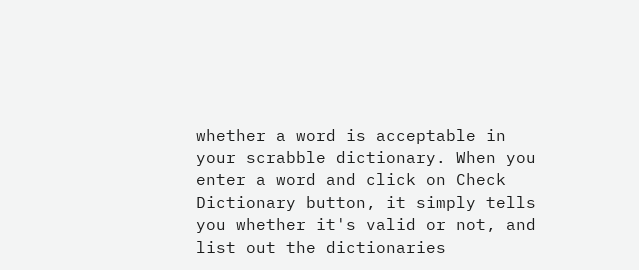whether a word is acceptable in your scrabble dictionary. When you enter a word and click on Check Dictionary button, it simply tells you whether it's valid or not, and list out the dictionaries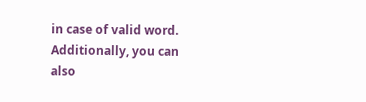in case of valid word. Additionally, you can also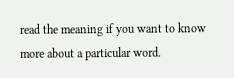read the meaning if you want to know more about a particular word.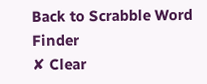Back to Scrabble Word Finder
✘ Clear